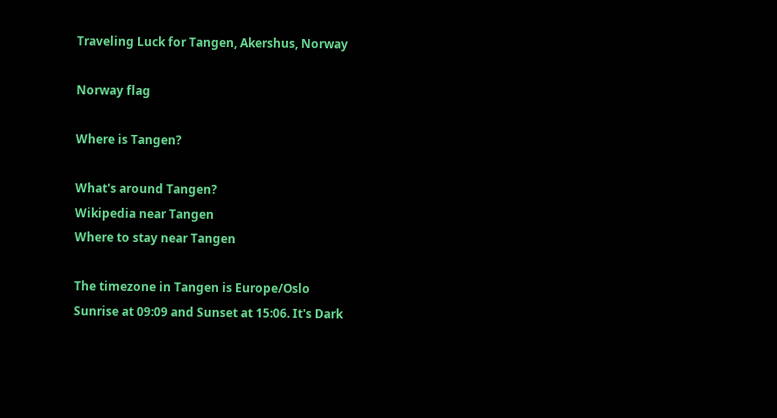Traveling Luck for Tangen, Akershus, Norway

Norway flag

Where is Tangen?

What's around Tangen?
Wikipedia near Tangen
Where to stay near Tangen

The timezone in Tangen is Europe/Oslo
Sunrise at 09:09 and Sunset at 15:06. It's Dark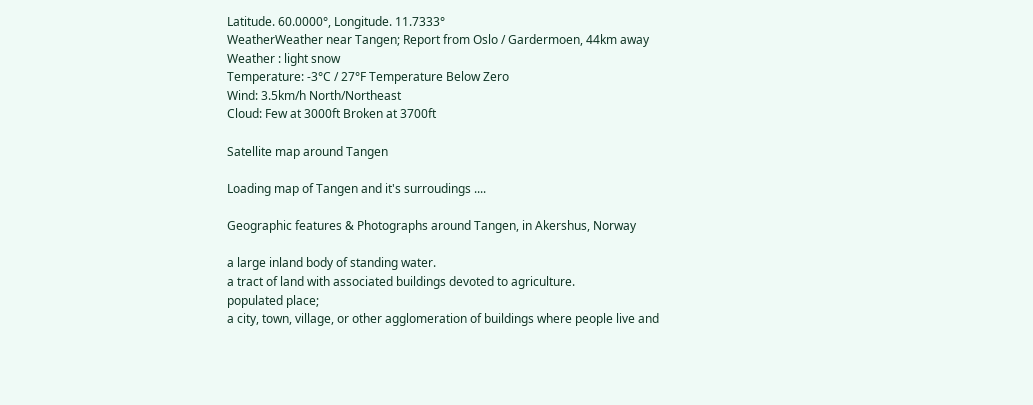Latitude. 60.0000°, Longitude. 11.7333°
WeatherWeather near Tangen; Report from Oslo / Gardermoen, 44km away
Weather : light snow
Temperature: -3°C / 27°F Temperature Below Zero
Wind: 3.5km/h North/Northeast
Cloud: Few at 3000ft Broken at 3700ft

Satellite map around Tangen

Loading map of Tangen and it's surroudings ....

Geographic features & Photographs around Tangen, in Akershus, Norway

a large inland body of standing water.
a tract of land with associated buildings devoted to agriculture.
populated place;
a city, town, village, or other agglomeration of buildings where people live and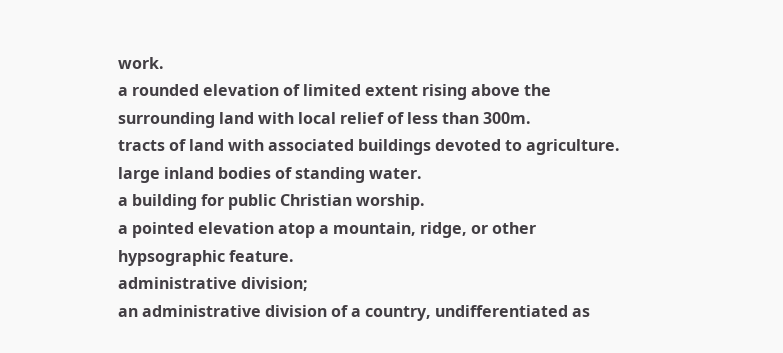work.
a rounded elevation of limited extent rising above the surrounding land with local relief of less than 300m.
tracts of land with associated buildings devoted to agriculture.
large inland bodies of standing water.
a building for public Christian worship.
a pointed elevation atop a mountain, ridge, or other hypsographic feature.
administrative division;
an administrative division of a country, undifferentiated as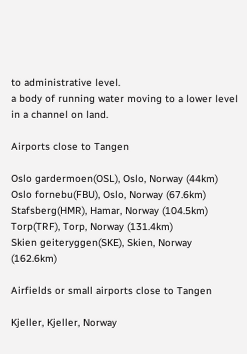to administrative level.
a body of running water moving to a lower level in a channel on land.

Airports close to Tangen

Oslo gardermoen(OSL), Oslo, Norway (44km)
Oslo fornebu(FBU), Oslo, Norway (67.6km)
Stafsberg(HMR), Hamar, Norway (104.5km)
Torp(TRF), Torp, Norway (131.4km)
Skien geiteryggen(SKE), Skien, Norway (162.6km)

Airfields or small airports close to Tangen

Kjeller, Kjeller, Norway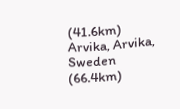(41.6km)
Arvika, Arvika, Sweden (66.4km)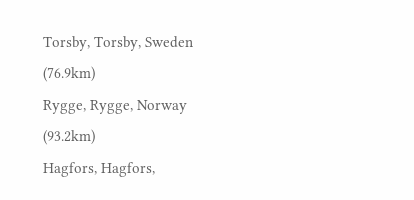Torsby, Torsby, Sweden (76.9km)
Rygge, Rygge, Norway (93.2km)
Hagfors, Hagfors,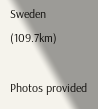Sweden (109.7km)

Photos provided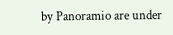by Panoramio are under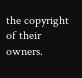the copyright of their owners.